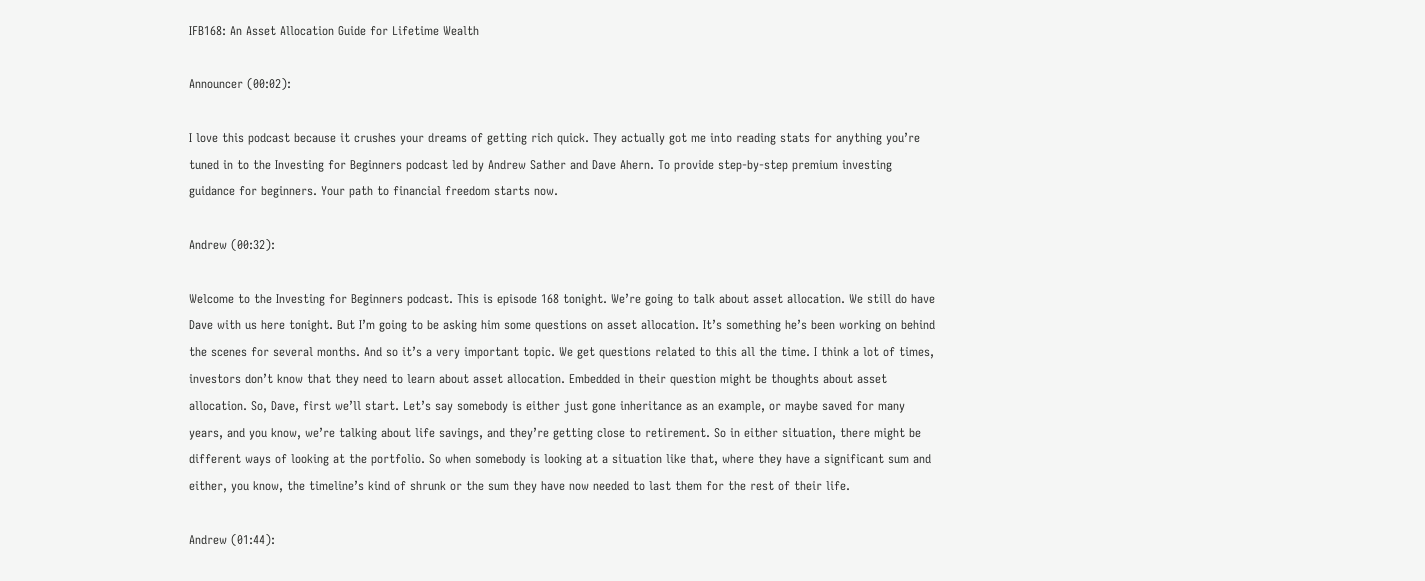IFB168: An Asset Allocation Guide for Lifetime Wealth

Announcer (00:02):

I love this podcast because it crushes your dreams of getting rich quick. They actually got me into reading stats for anything you’re tuned in to the Investing for Beginners podcast led by Andrew Sather and Dave Ahern. To provide step-by-step premium investing guidance for beginners. Your path to financial freedom starts now.

Andrew (00:32):

Welcome to the Investing for Beginners podcast. This is episode 168 tonight. We’re going to talk about asset allocation. We still do have Dave with us here tonight. But I’m going to be asking him some questions on asset allocation. It’s something he’s been working on behind the scenes for several months. And so it’s a very important topic. We get questions related to this all the time. I think a lot of times, investors don’t know that they need to learn about asset allocation. Embedded in their question might be thoughts about asset allocation. So, Dave, first we’ll start. Let’s say somebody is either just gone inheritance as an example, or maybe saved for many years, and you know, we’re talking about life savings, and they’re getting close to retirement. So in either situation, there might be different ways of looking at the portfolio. So when somebody is looking at a situation like that, where they have a significant sum and either, you know, the timeline’s kind of shrunk or the sum they have now needed to last them for the rest of their life.

Andrew (01:44):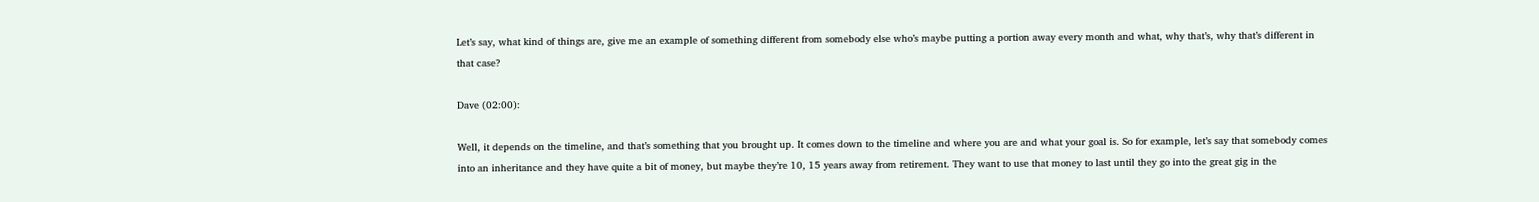Let’s say, what kind of things are, give me an example of something different from somebody else who’s maybe putting a portion away every month and what, why that’s, why that’s different in that case?

Dave (02:00):

Well, it depends on the timeline, and that’s something that you brought up. It comes down to the timeline and where you are and what your goal is. So for example, let’s say that somebody comes into an inheritance and they have quite a bit of money, but maybe they’re 10, 15 years away from retirement. They want to use that money to last until they go into the great gig in the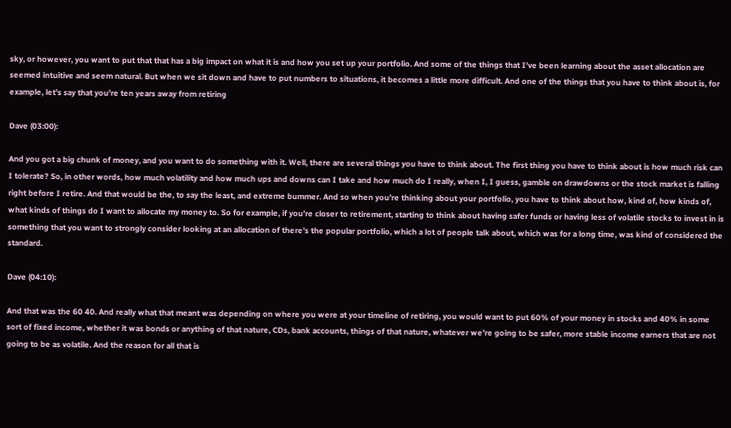sky, or however, you want to put that that has a big impact on what it is and how you set up your portfolio. And some of the things that I’ve been learning about the asset allocation are seemed intuitive and seem natural. But when we sit down and have to put numbers to situations, it becomes a little more difficult. And one of the things that you have to think about is, for example, let’s say that you’re ten years away from retiring

Dave (03:00):

And you got a big chunk of money, and you want to do something with it. Well, there are several things you have to think about. The first thing you have to think about is how much risk can I tolerate? So, in other words, how much volatility and how much ups and downs can I take and how much do I really, when I, I guess, gamble on drawdowns or the stock market is falling right before I retire. And that would be the, to say the least, and extreme bummer. And so when you’re thinking about your portfolio, you have to think about how, kind of, how kinds of, what kinds of things do I want to allocate my money to. So for example, if you’re closer to retirement, starting to think about having safer funds or having less of volatile stocks to invest in is something that you want to strongly consider looking at an allocation of there’s the popular portfolio, which a lot of people talk about, which was for a long time, was kind of considered the standard.

Dave (04:10):

And that was the 60 40. And really what that meant was depending on where you were at your timeline of retiring, you would want to put 60% of your money in stocks and 40% in some sort of fixed income, whether it was bonds or anything of that nature, CDs, bank accounts, things of that nature, whatever we’re going to be safer, more stable income earners that are not going to be as volatile. And the reason for all that is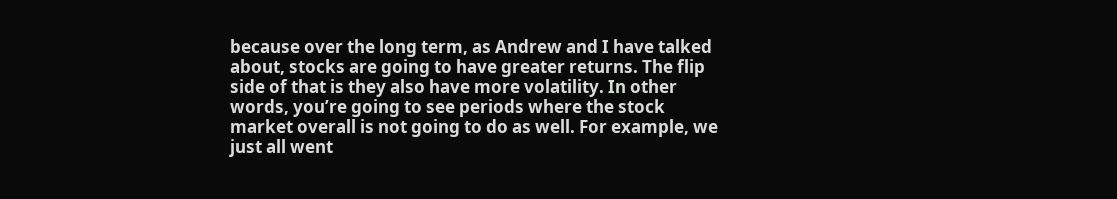because over the long term, as Andrew and I have talked about, stocks are going to have greater returns. The flip side of that is they also have more volatility. In other words, you’re going to see periods where the stock market overall is not going to do as well. For example, we just all went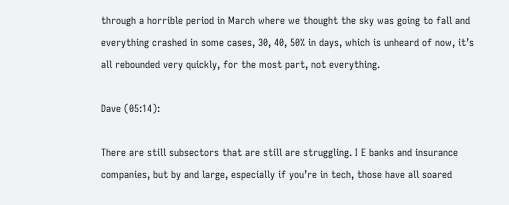through a horrible period in March where we thought the sky was going to fall and everything crashed in some cases, 30, 40, 50% in days, which is unheard of now, it’s all rebounded very quickly, for the most part, not everything.

Dave (05:14):

There are still subsectors that are still are struggling. I E banks and insurance companies, but by and large, especially if you’re in tech, those have all soared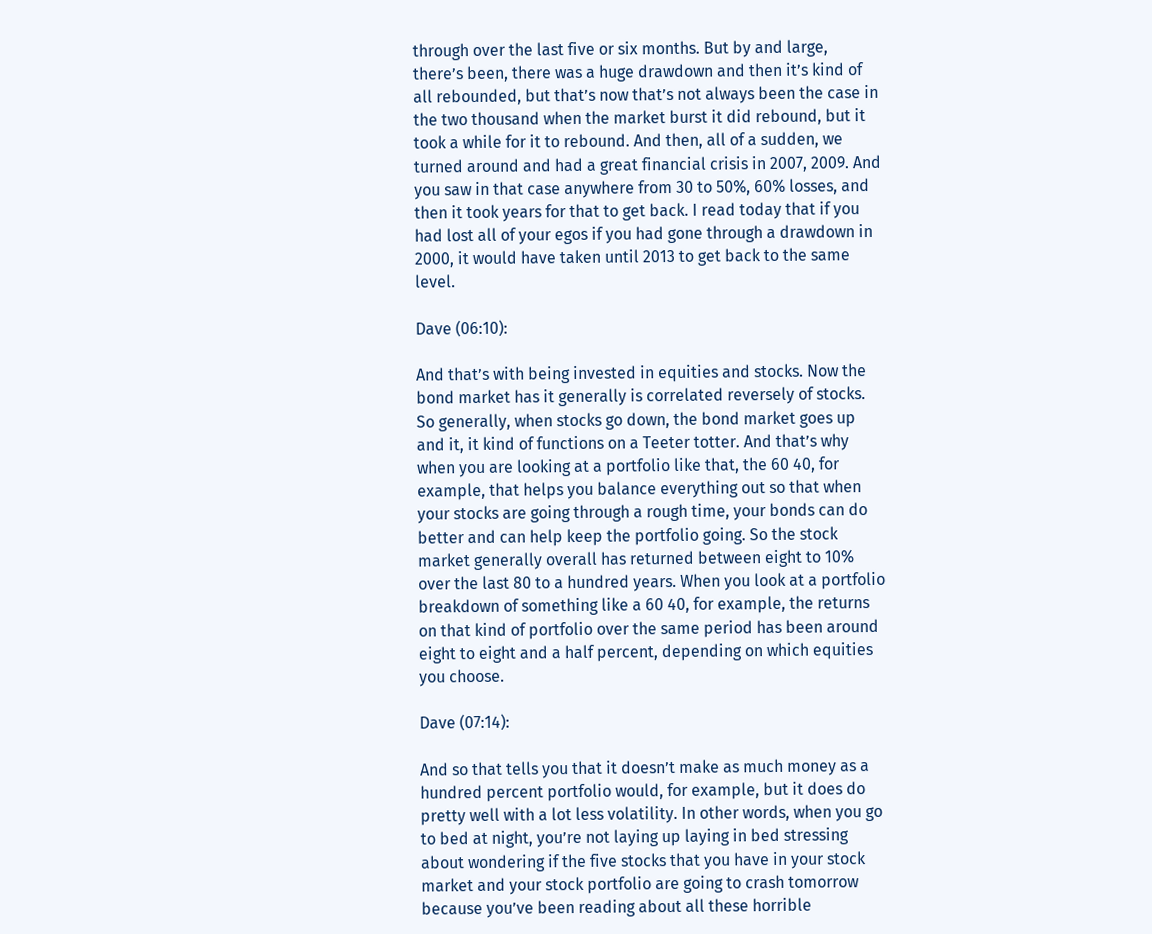through over the last five or six months. But by and large, there’s been, there was a huge drawdown and then it’s kind of all rebounded, but that’s now that’s not always been the case in the two thousand when the market burst it did rebound, but it took a while for it to rebound. And then, all of a sudden, we turned around and had a great financial crisis in 2007, 2009. And you saw in that case anywhere from 30 to 50%, 60% losses, and then it took years for that to get back. I read today that if you had lost all of your egos if you had gone through a drawdown in 2000, it would have taken until 2013 to get back to the same level.

Dave (06:10):

And that’s with being invested in equities and stocks. Now the bond market has it generally is correlated reversely of stocks. So generally, when stocks go down, the bond market goes up and it, it kind of functions on a Teeter totter. And that’s why when you are looking at a portfolio like that, the 60 40, for example, that helps you balance everything out so that when your stocks are going through a rough time, your bonds can do better and can help keep the portfolio going. So the stock market generally overall has returned between eight to 10% over the last 80 to a hundred years. When you look at a portfolio breakdown of something like a 60 40, for example, the returns on that kind of portfolio over the same period has been around eight to eight and a half percent, depending on which equities you choose.

Dave (07:14):

And so that tells you that it doesn’t make as much money as a hundred percent portfolio would, for example, but it does do pretty well with a lot less volatility. In other words, when you go to bed at night, you’re not laying up laying in bed stressing about wondering if the five stocks that you have in your stock market and your stock portfolio are going to crash tomorrow because you’ve been reading about all these horrible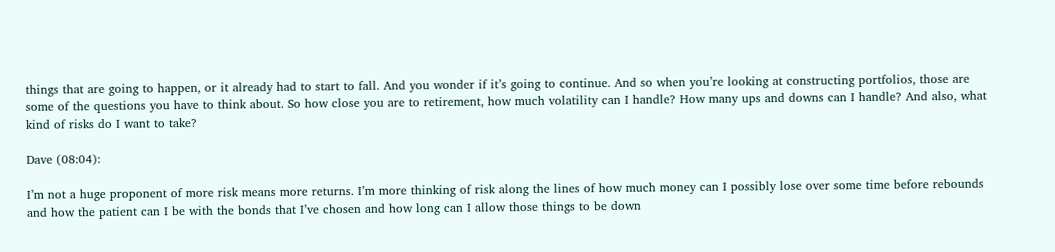things that are going to happen, or it already had to start to fall. And you wonder if it’s going to continue. And so when you’re looking at constructing portfolios, those are some of the questions you have to think about. So how close you are to retirement, how much volatility can I handle? How many ups and downs can I handle? And also, what kind of risks do I want to take?

Dave (08:04):

I’m not a huge proponent of more risk means more returns. I’m more thinking of risk along the lines of how much money can I possibly lose over some time before rebounds and how the patient can I be with the bonds that I’ve chosen and how long can I allow those things to be down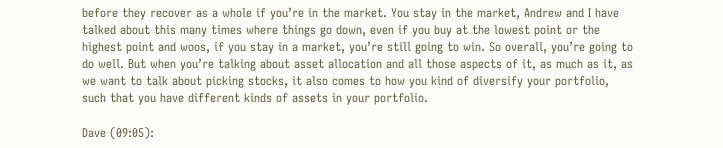before they recover as a whole if you’re in the market. You stay in the market, Andrew and I have talked about this many times where things go down, even if you buy at the lowest point or the highest point and woos, if you stay in a market, you’re still going to win. So overall, you’re going to do well. But when you’re talking about asset allocation and all those aspects of it, as much as it, as we want to talk about picking stocks, it also comes to how you kind of diversify your portfolio, such that you have different kinds of assets in your portfolio.

Dave (09:05):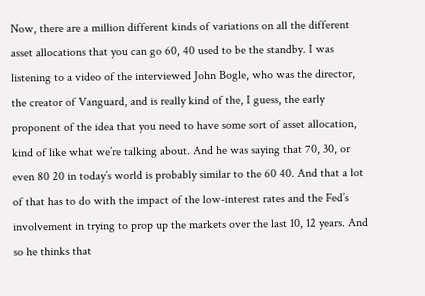Now, there are a million different kinds of variations on all the different asset allocations that you can go 60, 40 used to be the standby. I was listening to a video of the interviewed John Bogle, who was the director, the creator of Vanguard, and is really kind of the, I guess, the early proponent of the idea that you need to have some sort of asset allocation, kind of like what we’re talking about. And he was saying that 70, 30, or even 80 20 in today’s world is probably similar to the 60 40. And that a lot of that has to do with the impact of the low-interest rates and the Fed’s involvement in trying to prop up the markets over the last 10, 12 years. And so he thinks that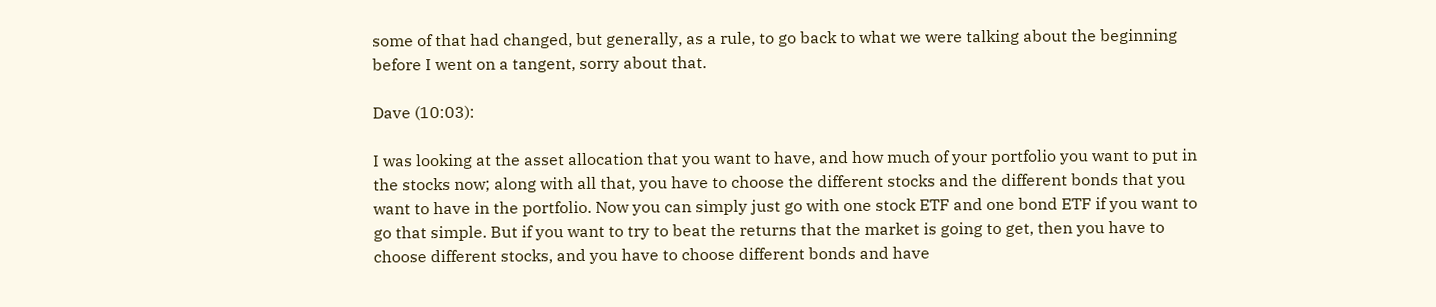some of that had changed, but generally, as a rule, to go back to what we were talking about the beginning before I went on a tangent, sorry about that.

Dave (10:03):

I was looking at the asset allocation that you want to have, and how much of your portfolio you want to put in the stocks now; along with all that, you have to choose the different stocks and the different bonds that you want to have in the portfolio. Now you can simply just go with one stock ETF and one bond ETF if you want to go that simple. But if you want to try to beat the returns that the market is going to get, then you have to choose different stocks, and you have to choose different bonds and have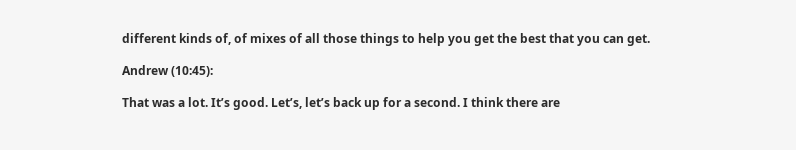different kinds of, of mixes of all those things to help you get the best that you can get.

Andrew (10:45):

That was a lot. It’s good. Let’s, let’s back up for a second. I think there are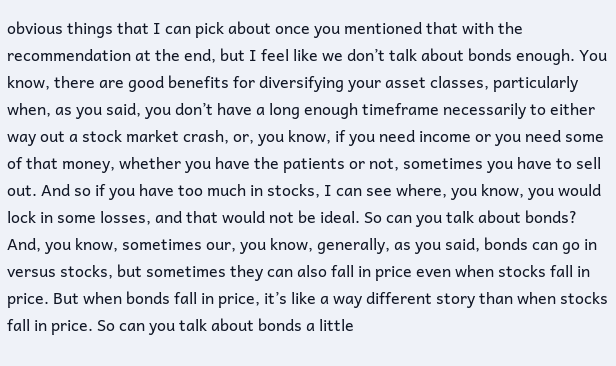obvious things that I can pick about once you mentioned that with the recommendation at the end, but I feel like we don’t talk about bonds enough. You know, there are good benefits for diversifying your asset classes, particularly when, as you said, you don’t have a long enough timeframe necessarily to either way out a stock market crash, or, you know, if you need income or you need some of that money, whether you have the patients or not, sometimes you have to sell out. And so if you have too much in stocks, I can see where, you know, you would lock in some losses, and that would not be ideal. So can you talk about bonds? And, you know, sometimes our, you know, generally, as you said, bonds can go in versus stocks, but sometimes they can also fall in price even when stocks fall in price. But when bonds fall in price, it’s like a way different story than when stocks fall in price. So can you talk about bonds a little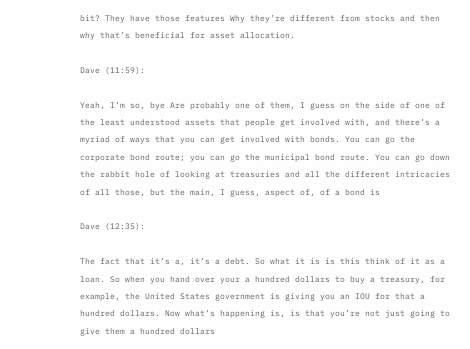bit? They have those features Why they’re different from stocks and then why that’s beneficial for asset allocation.

Dave (11:59):

Yeah, I’m so, bye Are probably one of them, I guess on the side of one of the least understood assets that people get involved with, and there’s a myriad of ways that you can get involved with bonds. You can go the corporate bond route; you can go the municipal bond route. You can go down the rabbit hole of looking at treasuries and all the different intricacies of all those, but the main, I guess, aspect of, of a bond is

Dave (12:35):

The fact that it’s a, it’s a debt. So what it is is this think of it as a loan. So when you hand over your a hundred dollars to buy a treasury, for example, the United States government is giving you an IOU for that a hundred dollars. Now what’s happening is, is that you’re not just going to give them a hundred dollars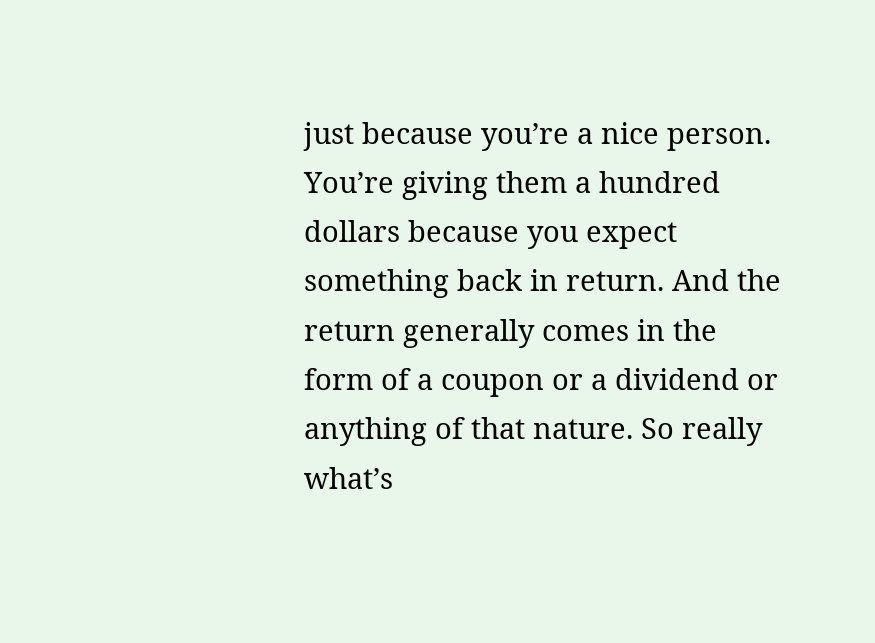just because you’re a nice person. You’re giving them a hundred dollars because you expect something back in return. And the return generally comes in the form of a coupon or a dividend or anything of that nature. So really what’s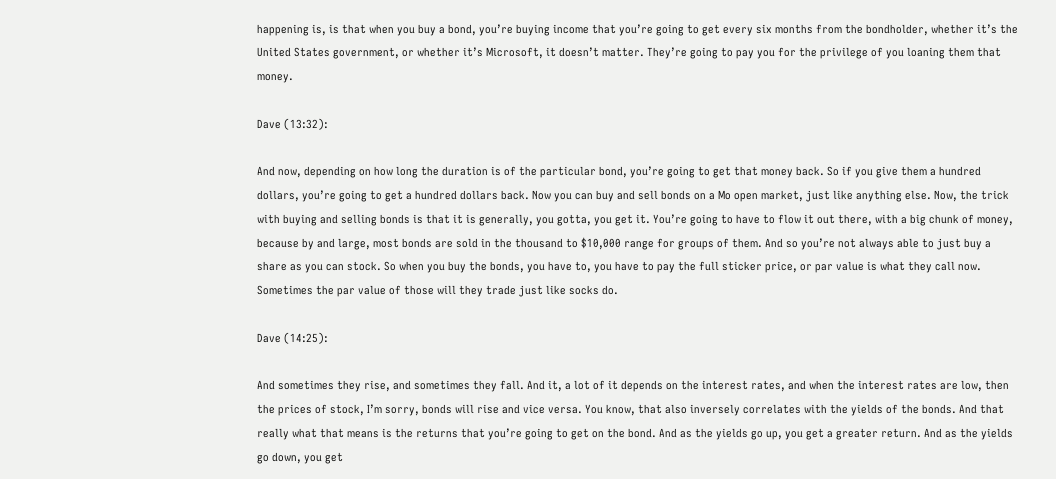happening is, is that when you buy a bond, you’re buying income that you’re going to get every six months from the bondholder, whether it’s the United States government, or whether it’s Microsoft, it doesn’t matter. They’re going to pay you for the privilege of you loaning them that money.

Dave (13:32):

And now, depending on how long the duration is of the particular bond, you’re going to get that money back. So if you give them a hundred dollars, you’re going to get a hundred dollars back. Now you can buy and sell bonds on a Mo open market, just like anything else. Now, the trick with buying and selling bonds is that it is generally, you gotta, you get it. You’re going to have to flow it out there, with a big chunk of money, because by and large, most bonds are sold in the thousand to $10,000 range for groups of them. And so you’re not always able to just buy a share as you can stock. So when you buy the bonds, you have to, you have to pay the full sticker price, or par value is what they call now. Sometimes the par value of those will they trade just like socks do.

Dave (14:25):

And sometimes they rise, and sometimes they fall. And it, a lot of it depends on the interest rates, and when the interest rates are low, then the prices of stock, I’m sorry, bonds will rise and vice versa. You know, that also inversely correlates with the yields of the bonds. And that really what that means is the returns that you’re going to get on the bond. And as the yields go up, you get a greater return. And as the yields go down, you get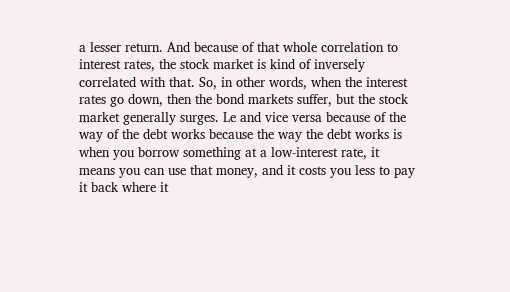a lesser return. And because of that whole correlation to interest rates, the stock market is kind of inversely correlated with that. So, in other words, when the interest rates go down, then the bond markets suffer, but the stock market generally surges. Le and vice versa because of the way of the debt works because the way the debt works is when you borrow something at a low-interest rate, it means you can use that money, and it costs you less to pay it back where it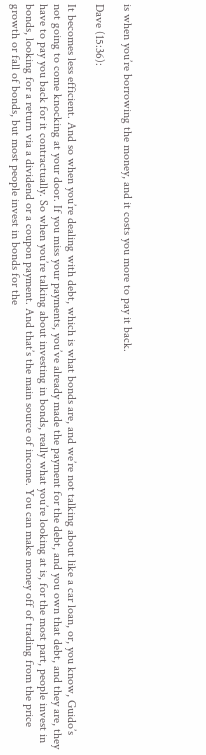is when you’re borrowing the money, and it costs you more to pay it back.

Dave (15:36):

It becomes less efficient. And so when you’re dealing with debt, which is what bonds are, and we’re not talking about like a car loan, or, you know, Guido’s not going to come knocking at your door. If you miss your payments, you’ve already made the payment for the debt, and you own that debt, and they are, they have to pay you back for it contractually. So when you’re talking about investing in bonds, really what you’re looking at is, for the most part, people invest in bonds, looking for a return via a dividend or a coupon payment. And that’s the main source of income. You can make money off of trading from the price growth or fall of bonds, but most people invest in bonds for the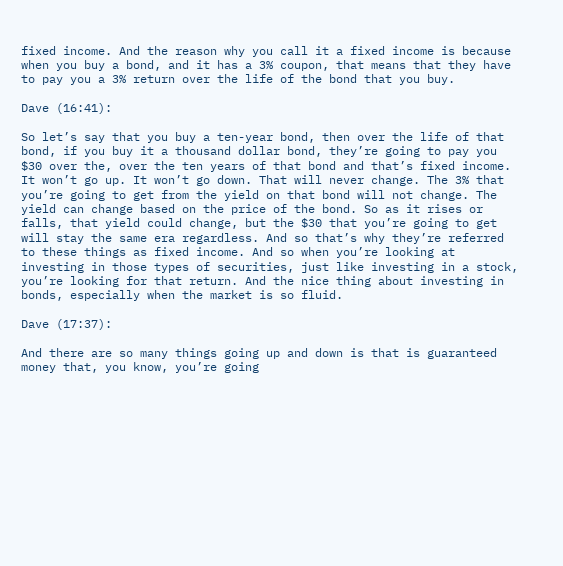fixed income. And the reason why you call it a fixed income is because when you buy a bond, and it has a 3% coupon, that means that they have to pay you a 3% return over the life of the bond that you buy.

Dave (16:41):

So let’s say that you buy a ten-year bond, then over the life of that bond, if you buy it a thousand dollar bond, they’re going to pay you $30 over the, over the ten years of that bond and that’s fixed income. It won’t go up. It won’t go down. That will never change. The 3% that you’re going to get from the yield on that bond will not change. The yield can change based on the price of the bond. So as it rises or falls, that yield could change, but the $30 that you’re going to get will stay the same era regardless. And so that’s why they’re referred to these things as fixed income. And so when you’re looking at investing in those types of securities, just like investing in a stock, you’re looking for that return. And the nice thing about investing in bonds, especially when the market is so fluid.

Dave (17:37):

And there are so many things going up and down is that is guaranteed money that, you know, you’re going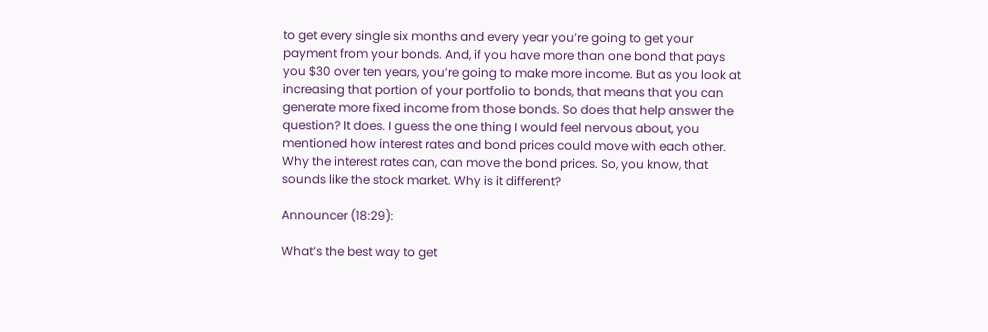to get every single six months and every year you’re going to get your payment from your bonds. And, if you have more than one bond that pays you $30 over ten years, you’re going to make more income. But as you look at increasing that portion of your portfolio to bonds, that means that you can generate more fixed income from those bonds. So does that help answer the question? It does. I guess the one thing I would feel nervous about, you mentioned how interest rates and bond prices could move with each other. Why the interest rates can, can move the bond prices. So, you know, that sounds like the stock market. Why is it different?

Announcer (18:29):

What’s the best way to get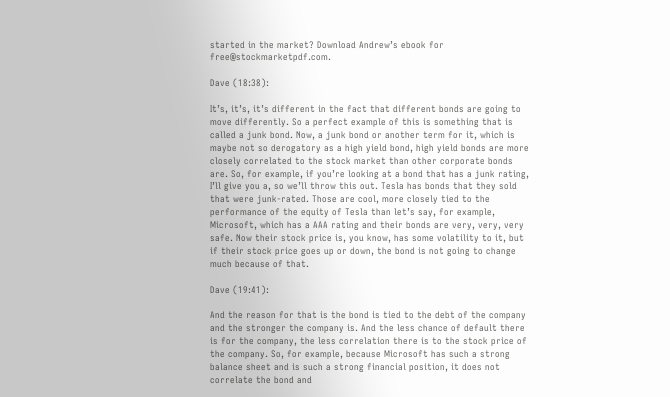started in the market? Download Andrew’s ebook for free@stockmarketpdf.com.

Dave (18:38):

It’s, it’s, it’s different in the fact that different bonds are going to move differently. So a perfect example of this is something that is called a junk bond. Now, a junk bond or another term for it, which is maybe not so derogatory as a high yield bond, high yield bonds are more closely correlated to the stock market than other corporate bonds are. So, for example, if you’re looking at a bond that has a junk rating, I’ll give you a, so we’ll throw this out. Tesla has bonds that they sold that were junk-rated. Those are cool, more closely tied to the performance of the equity of Tesla than let’s say, for example, Microsoft, which has a AAA rating and their bonds are very, very, very safe. Now their stock price is, you know, has some volatility to it, but if their stock price goes up or down, the bond is not going to change much because of that.

Dave (19:41):

And the reason for that is the bond is tied to the debt of the company and the stronger the company is. And the less chance of default there is for the company, the less correlation there is to the stock price of the company. So, for example, because Microsoft has such a strong balance sheet and is such a strong financial position, it does not correlate the bond and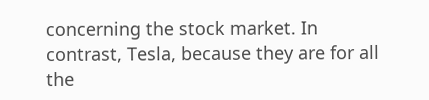concerning the stock market. In contrast, Tesla, because they are for all the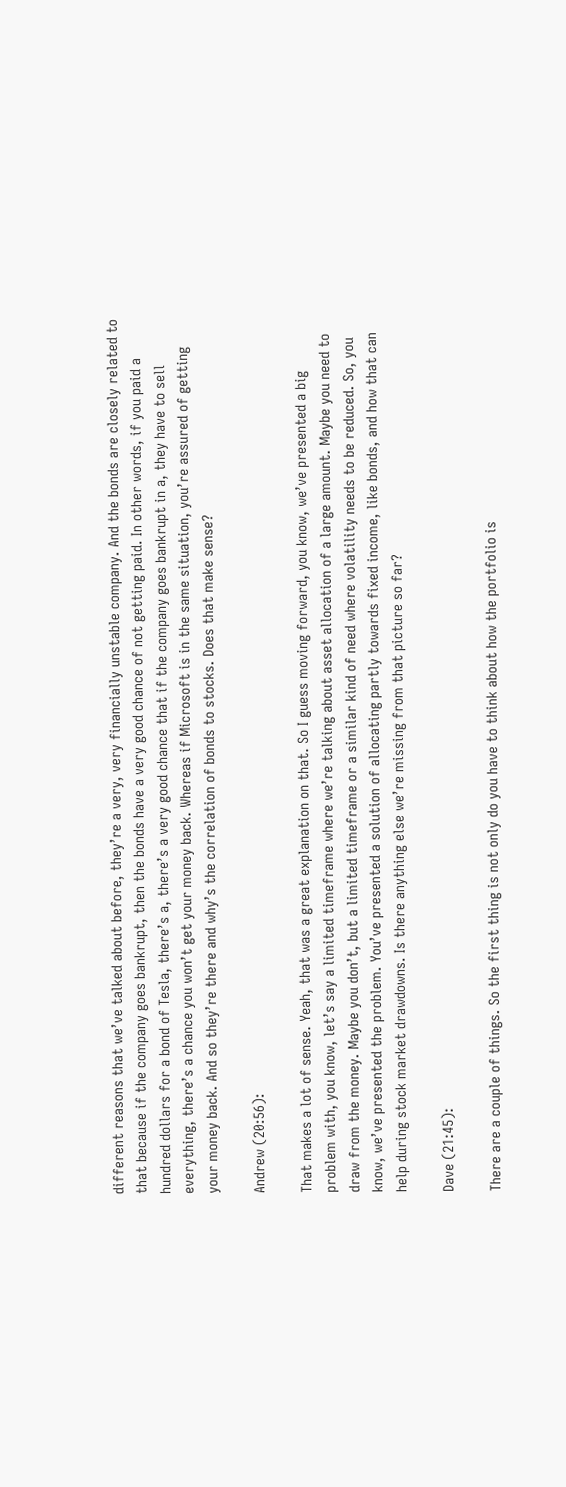different reasons that we’ve talked about before, they’re a very, very financially unstable company. And the bonds are closely related to that because if the company goes bankrupt, then the bonds have a very good chance of not getting paid. In other words, if you paid a hundred dollars for a bond of Tesla, there’s a, there’s a very good chance that if the company goes bankrupt in a, they have to sell everything, there’s a chance you won’t get your money back. Whereas if Microsoft is in the same situation, you’re assured of getting your money back. And so they’re there and why’s the correlation of bonds to stocks. Does that make sense?

Andrew (20:56):

That makes a lot of sense. Yeah, that was a great explanation on that. So I guess moving forward, you know, we’ve presented a big problem with, you know, let’s say a limited timeframe where we’re talking about asset allocation of a large amount. Maybe you need to draw from the money. Maybe you don’t, but a limited timeframe or a similar kind of need where volatility needs to be reduced. So, you know, we’ve presented the problem. You’ve presented a solution of allocating partly towards fixed income, like bonds, and how that can help during stock market drawdowns. Is there anything else we’re missing from that picture so far?

Dave (21:45):

There are a couple of things. So the first thing is not only do you have to think about how the portfolio is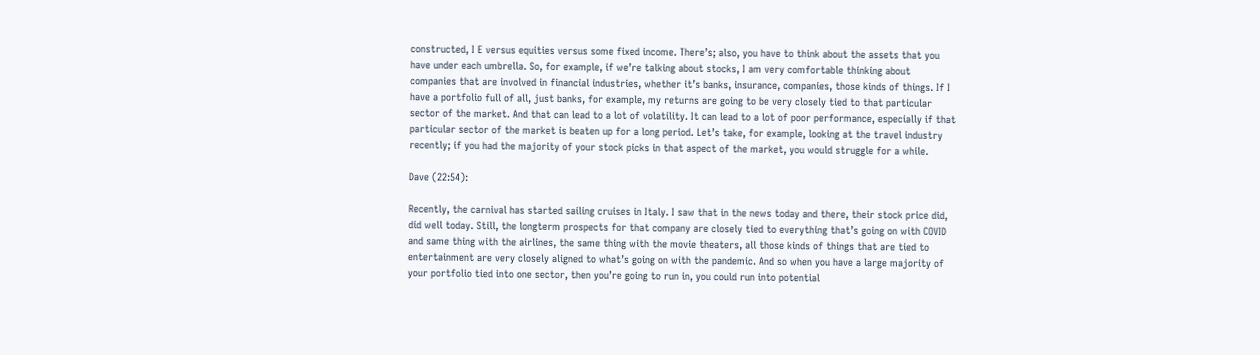constructed, I E versus equities versus some fixed income. There’s; also, you have to think about the assets that you have under each umbrella. So, for example, if we’re talking about stocks, I am very comfortable thinking about companies that are involved in financial industries, whether it’s banks, insurance, companies, those kinds of things. If I have a portfolio full of all, just banks, for example, my returns are going to be very closely tied to that particular sector of the market. And that can lead to a lot of volatility. It can lead to a lot of poor performance, especially if that particular sector of the market is beaten up for a long period. Let’s take, for example, looking at the travel industry recently; if you had the majority of your stock picks in that aspect of the market, you would struggle for a while.

Dave (22:54):

Recently, the carnival has started sailing cruises in Italy. I saw that in the news today and there, their stock price did, did well today. Still, the longterm prospects for that company are closely tied to everything that’s going on with COVID and same thing with the airlines, the same thing with the movie theaters, all those kinds of things that are tied to entertainment are very closely aligned to what’s going on with the pandemic. And so when you have a large majority of your portfolio tied into one sector, then you’re going to run in, you could run into potential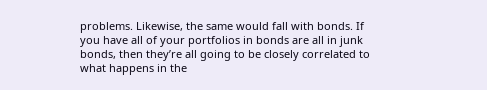problems. Likewise, the same would fall with bonds. If you have all of your portfolios in bonds are all in junk bonds, then they’re all going to be closely correlated to what happens in the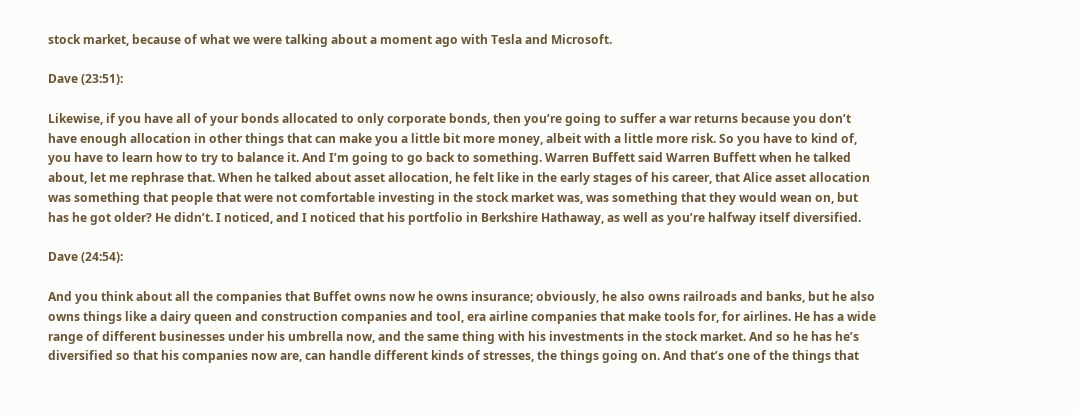stock market, because of what we were talking about a moment ago with Tesla and Microsoft.

Dave (23:51):

Likewise, if you have all of your bonds allocated to only corporate bonds, then you’re going to suffer a war returns because you don’t have enough allocation in other things that can make you a little bit more money, albeit with a little more risk. So you have to kind of, you have to learn how to try to balance it. And I’m going to go back to something. Warren Buffett said Warren Buffett when he talked about, let me rephrase that. When he talked about asset allocation, he felt like in the early stages of his career, that Alice asset allocation was something that people that were not comfortable investing in the stock market was, was something that they would wean on, but has he got older? He didn’t. I noticed, and I noticed that his portfolio in Berkshire Hathaway, as well as you’re halfway itself diversified.

Dave (24:54):

And you think about all the companies that Buffet owns now he owns insurance; obviously, he also owns railroads and banks, but he also owns things like a dairy queen and construction companies and tool, era airline companies that make tools for, for airlines. He has a wide range of different businesses under his umbrella now, and the same thing with his investments in the stock market. And so he has he’s diversified so that his companies now are, can handle different kinds of stresses, the things going on. And that’s one of the things that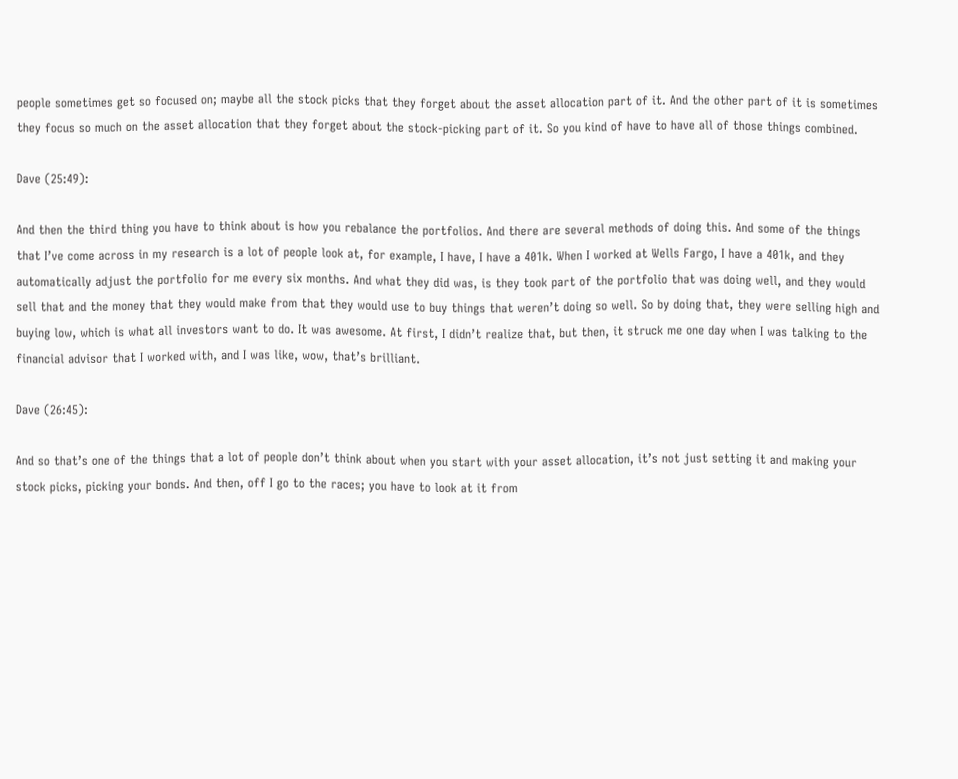people sometimes get so focused on; maybe all the stock picks that they forget about the asset allocation part of it. And the other part of it is sometimes they focus so much on the asset allocation that they forget about the stock-picking part of it. So you kind of have to have all of those things combined.

Dave (25:49):

And then the third thing you have to think about is how you rebalance the portfolios. And there are several methods of doing this. And some of the things that I’ve come across in my research is a lot of people look at, for example, I have, I have a 401k. When I worked at Wells Fargo, I have a 401k, and they automatically adjust the portfolio for me every six months. And what they did was, is they took part of the portfolio that was doing well, and they would sell that and the money that they would make from that they would use to buy things that weren’t doing so well. So by doing that, they were selling high and buying low, which is what all investors want to do. It was awesome. At first, I didn’t realize that, but then, it struck me one day when I was talking to the financial advisor that I worked with, and I was like, wow, that’s brilliant.

Dave (26:45):

And so that’s one of the things that a lot of people don’t think about when you start with your asset allocation, it’s not just setting it and making your stock picks, picking your bonds. And then, off I go to the races; you have to look at it from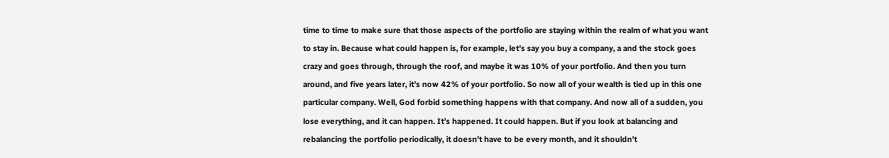time to time to make sure that those aspects of the portfolio are staying within the realm of what you want to stay in. Because what could happen is, for example, let’s say you buy a company, a and the stock goes crazy and goes through, through the roof, and maybe it was 10% of your portfolio. And then you turn around, and five years later, it’s now 42% of your portfolio. So now all of your wealth is tied up in this one particular company. Well, God forbid something happens with that company. And now all of a sudden, you lose everything, and it can happen. It’s happened. It could happen. But if you look at balancing and rebalancing the portfolio periodically, it doesn’t have to be every month, and it shouldn’t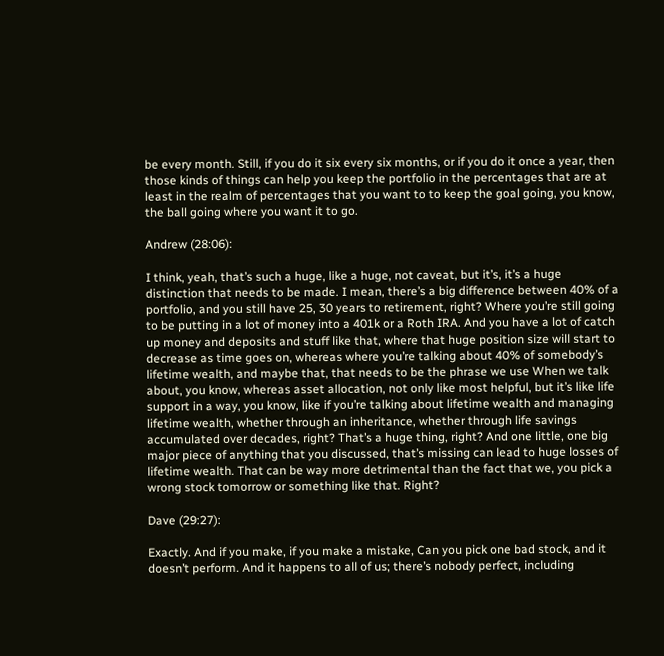be every month. Still, if you do it six every six months, or if you do it once a year, then those kinds of things can help you keep the portfolio in the percentages that are at least in the realm of percentages that you want to to keep the goal going, you know, the ball going where you want it to go.

Andrew (28:06):

I think, yeah, that’s such a huge, like a huge, not caveat, but it’s, it’s a huge distinction that needs to be made. I mean, there’s a big difference between 40% of a portfolio, and you still have 25, 30 years to retirement, right? Where you’re still going to be putting in a lot of money into a 401k or a Roth IRA. And you have a lot of catch up money and deposits and stuff like that, where that huge position size will start to decrease as time goes on, whereas where you’re talking about 40% of somebody’s lifetime wealth, and maybe that, that needs to be the phrase we use When we talk about, you know, whereas asset allocation, not only like most helpful, but it’s like life support in a way, you know, like if you’re talking about lifetime wealth and managing lifetime wealth, whether through an inheritance, whether through life savings accumulated over decades, right? That’s a huge thing, right? And one little, one big major piece of anything that you discussed, that’s missing can lead to huge losses of lifetime wealth. That can be way more detrimental than the fact that we, you pick a wrong stock tomorrow or something like that. Right?

Dave (29:27):

Exactly. And if you make, if you make a mistake, Can you pick one bad stock, and it doesn’t perform. And it happens to all of us; there’s nobody perfect, including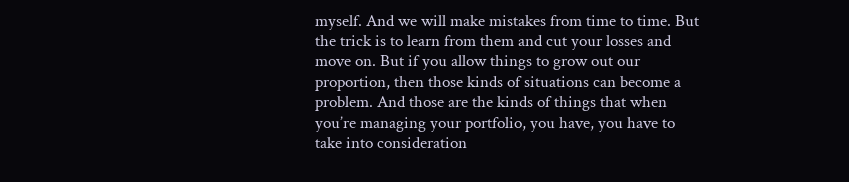myself. And we will make mistakes from time to time. But the trick is to learn from them and cut your losses and move on. But if you allow things to grow out our proportion, then those kinds of situations can become a problem. And those are the kinds of things that when you’re managing your portfolio, you have, you have to take into consideration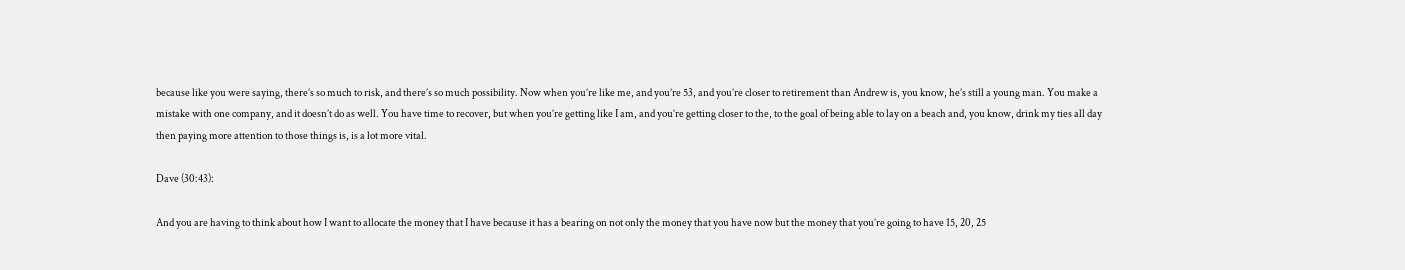because like you were saying, there’s so much to risk, and there’s so much possibility. Now when you’re like me, and you’re 53, and you’re closer to retirement than Andrew is, you know, he’s still a young man. You make a mistake with one company, and it doesn’t do as well. You have time to recover, but when you’re getting like I am, and you’re getting closer to the, to the goal of being able to lay on a beach and, you know, drink my ties all day then paying more attention to those things is, is a lot more vital.

Dave (30:43):

And you are having to think about how I want to allocate the money that I have because it has a bearing on not only the money that you have now but the money that you’re going to have 15, 20, 25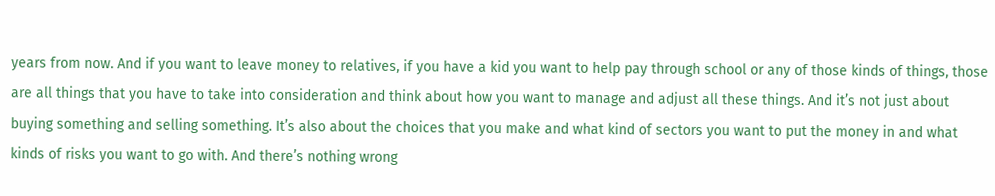years from now. And if you want to leave money to relatives, if you have a kid you want to help pay through school or any of those kinds of things, those are all things that you have to take into consideration and think about how you want to manage and adjust all these things. And it’s not just about buying something and selling something. It’s also about the choices that you make and what kind of sectors you want to put the money in and what kinds of risks you want to go with. And there’s nothing wrong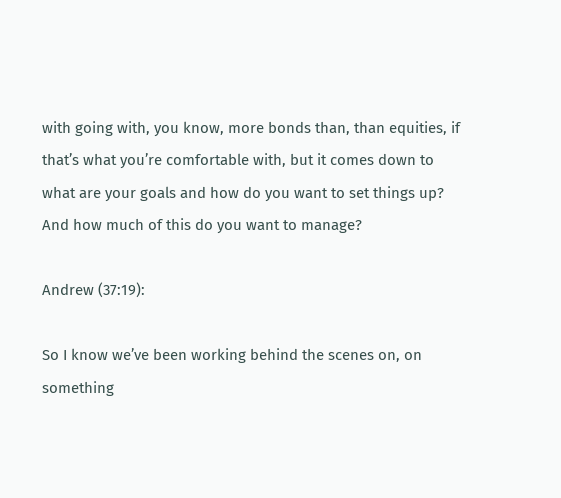with going with, you know, more bonds than, than equities, if that’s what you’re comfortable with, but it comes down to what are your goals and how do you want to set things up? And how much of this do you want to manage?

Andrew (37:19):

So I know we’ve been working behind the scenes on, on something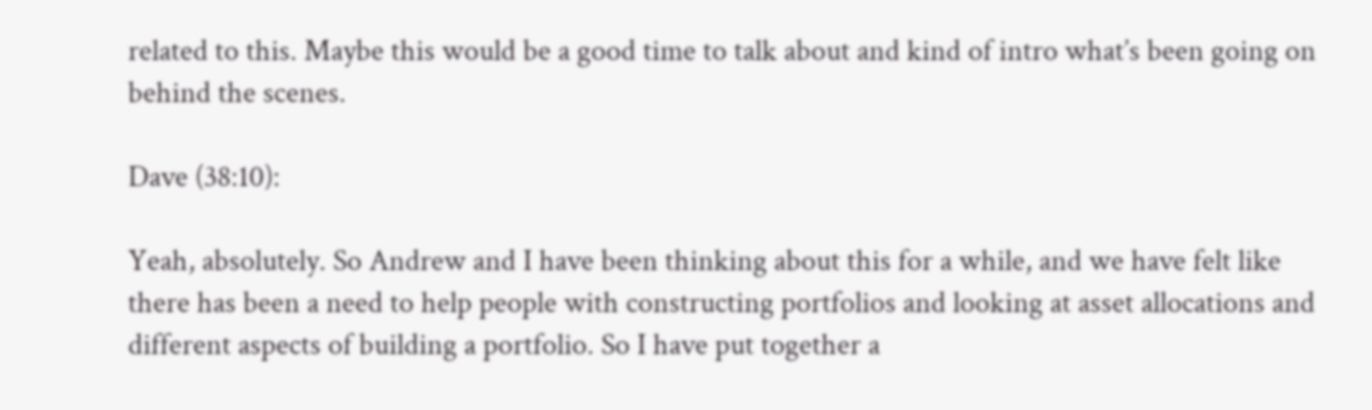related to this. Maybe this would be a good time to talk about and kind of intro what’s been going on behind the scenes.

Dave (38:10):

Yeah, absolutely. So Andrew and I have been thinking about this for a while, and we have felt like there has been a need to help people with constructing portfolios and looking at asset allocations and different aspects of building a portfolio. So I have put together a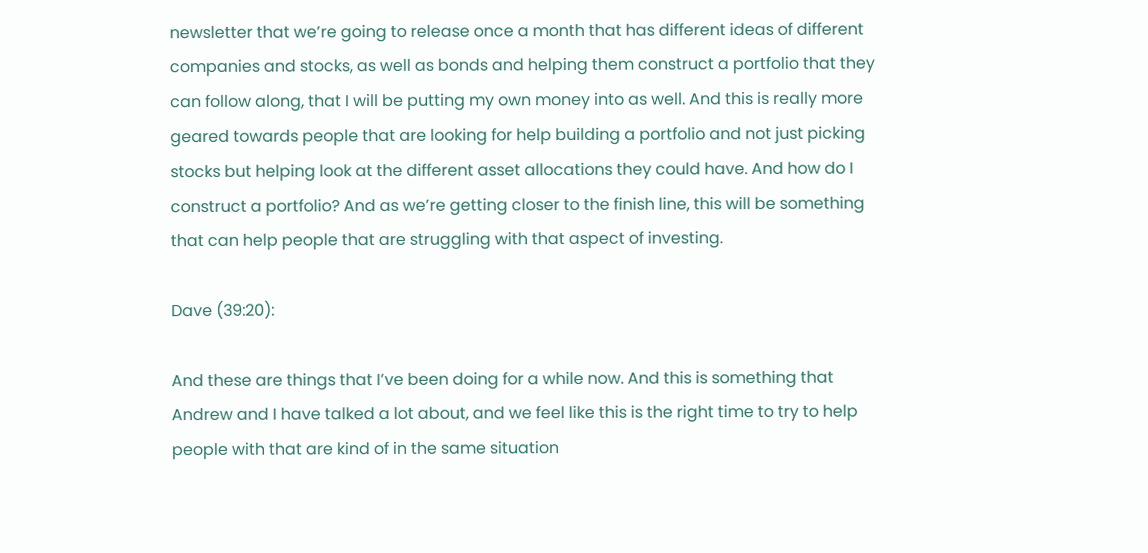newsletter that we’re going to release once a month that has different ideas of different companies and stocks, as well as bonds and helping them construct a portfolio that they can follow along, that I will be putting my own money into as well. And this is really more geared towards people that are looking for help building a portfolio and not just picking stocks but helping look at the different asset allocations they could have. And how do I construct a portfolio? And as we’re getting closer to the finish line, this will be something that can help people that are struggling with that aspect of investing.

Dave (39:20):

And these are things that I’ve been doing for a while now. And this is something that Andrew and I have talked a lot about, and we feel like this is the right time to try to help people with that are kind of in the same situation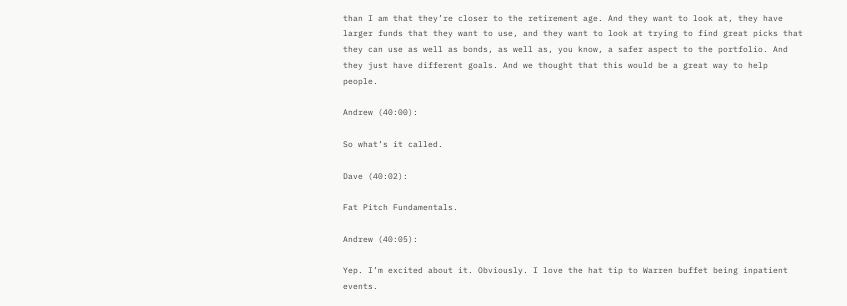than I am that they’re closer to the retirement age. And they want to look at, they have larger funds that they want to use, and they want to look at trying to find great picks that they can use as well as bonds, as well as, you know, a safer aspect to the portfolio. And they just have different goals. And we thought that this would be a great way to help people.

Andrew (40:00):

So what’s it called.

Dave (40:02):

Fat Pitch Fundamentals.

Andrew (40:05):

Yep. I’m excited about it. Obviously. I love the hat tip to Warren buffet being inpatient events.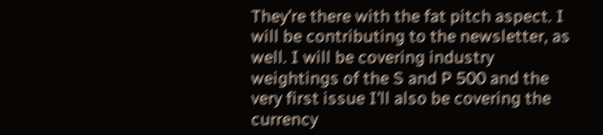They’re there with the fat pitch aspect. I will be contributing to the newsletter, as well. I will be covering industry weightings of the S and P 500 and the very first issue I’ll also be covering the currency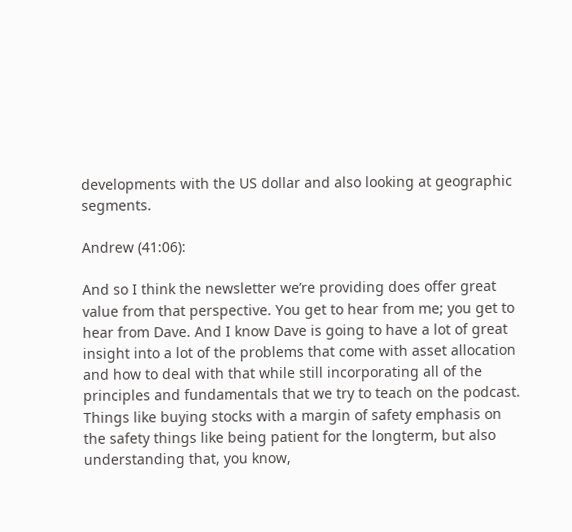developments with the US dollar and also looking at geographic segments.

Andrew (41:06):

And so I think the newsletter we’re providing does offer great value from that perspective. You get to hear from me; you get to hear from Dave. And I know Dave is going to have a lot of great insight into a lot of the problems that come with asset allocation and how to deal with that while still incorporating all of the principles and fundamentals that we try to teach on the podcast. Things like buying stocks with a margin of safety emphasis on the safety things like being patient for the longterm, but also understanding that, you know,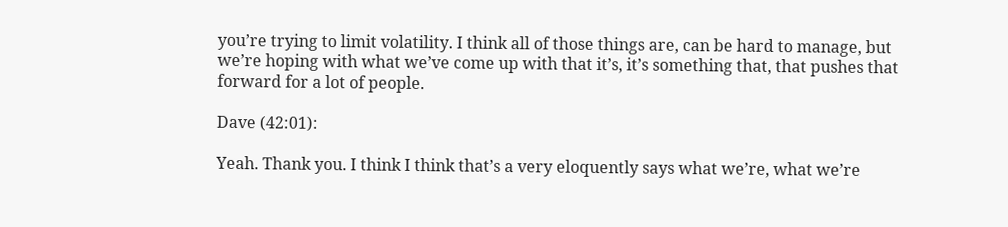you’re trying to limit volatility. I think all of those things are, can be hard to manage, but we’re hoping with what we’ve come up with that it’s, it’s something that, that pushes that forward for a lot of people.

Dave (42:01):

Yeah. Thank you. I think I think that’s a very eloquently says what we’re, what we’re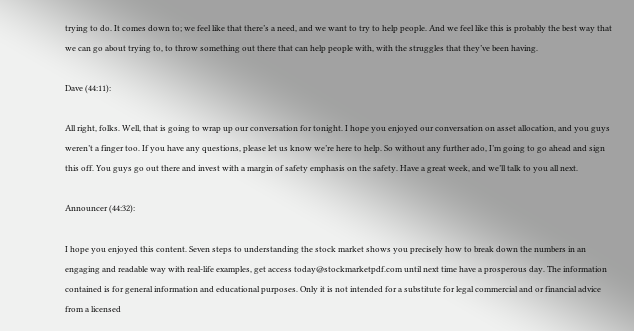trying to do. It comes down to; we feel like that there’s a need, and we want to try to help people. And we feel like this is probably the best way that we can go about trying to, to throw something out there that can help people with, with the struggles that they’ve been having.

Dave (44:11):

All right, folks. Well, that is going to wrap up our conversation for tonight. I hope you enjoyed our conversation on asset allocation, and you guys weren’t a finger too. If you have any questions, please let us know we’re here to help. So without any further ado, I’m going to go ahead and sign this off. You guys go out there and invest with a margin of safety emphasis on the safety. Have a great week, and we’ll talk to you all next.

Announcer (44:32):

I hope you enjoyed this content. Seven steps to understanding the stock market shows you precisely how to break down the numbers in an engaging and readable way with real-life examples, get access today@stockmarketpdf.com until next time have a prosperous day. The information contained is for general information and educational purposes. Only it is not intended for a substitute for legal commercial and or financial advice from a licensed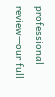professional review—our full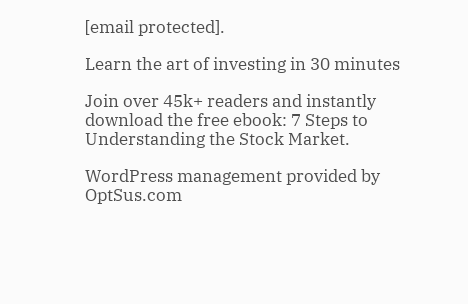[email protected].

Learn the art of investing in 30 minutes

Join over 45k+ readers and instantly download the free ebook: 7 Steps to Understanding the Stock Market.

WordPress management provided by OptSus.com